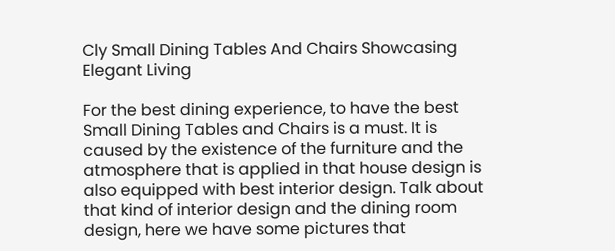Cly Small Dining Tables And Chairs Showcasing Elegant Living

For the best dining experience, to have the best Small Dining Tables and Chairs is a must. It is caused by the existence of the furniture and the atmosphere that is applied in that house design is also equipped with best interior design. Talk about that kind of interior design and the dining room design, here we have some pictures that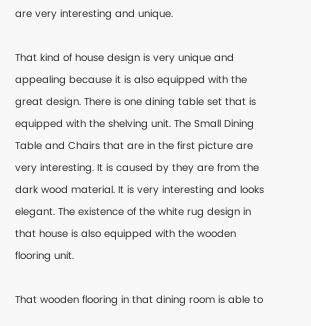are very interesting and unique.

That kind of house design is very unique and appealing because it is also equipped with the great design. There is one dining table set that is equipped with the shelving unit. The Small Dining Table and Chairs that are in the first picture are very interesting. It is caused by they are from the dark wood material. It is very interesting and looks elegant. The existence of the white rug design in that house is also equipped with the wooden flooring unit.

That wooden flooring in that dining room is able to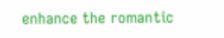enhance the romantic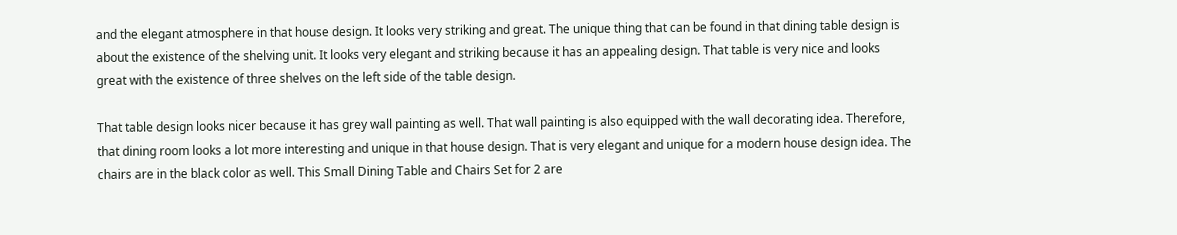and the elegant atmosphere in that house design. It looks very striking and great. The unique thing that can be found in that dining table design is about the existence of the shelving unit. It looks very elegant and striking because it has an appealing design. That table is very nice and looks great with the existence of three shelves on the left side of the table design.

That table design looks nicer because it has grey wall painting as well. That wall painting is also equipped with the wall decorating idea. Therefore, that dining room looks a lot more interesting and unique in that house design. That is very elegant and unique for a modern house design idea. The chairs are in the black color as well. This Small Dining Table and Chairs Set for 2 are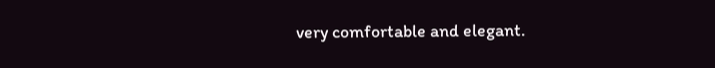very comfortable and elegant.